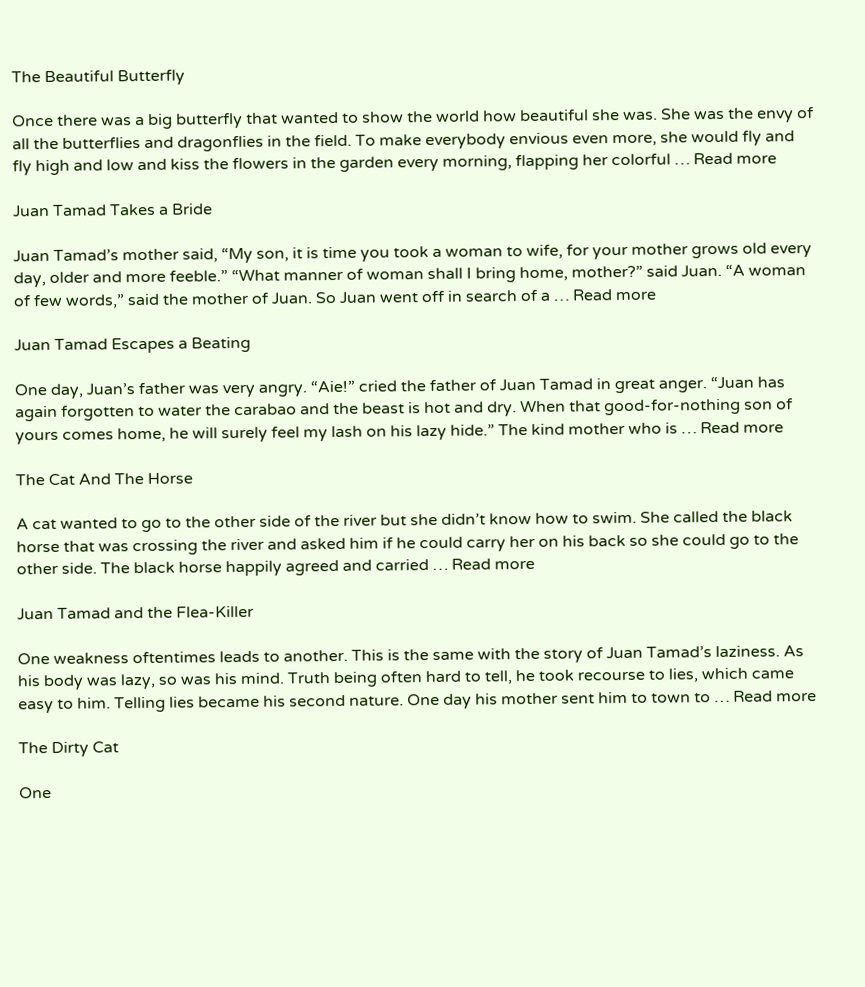The Beautiful Butterfly

Once there was a big butterfly that wanted to show the world how beautiful she was. She was the envy of all the butterflies and dragonflies in the field. To make everybody envious even more, she would fly and fly high and low and kiss the flowers in the garden every morning, flapping her colorful … Read more

Juan Tamad Takes a Bride

Juan Tamad’s mother said, “My son, it is time you took a woman to wife, for your mother grows old every day, older and more feeble.” “What manner of woman shall I bring home, mother?” said Juan. “A woman of few words,” said the mother of Juan. So Juan went off in search of a … Read more

Juan Tamad Escapes a Beating

One day, Juan’s father was very angry. “Aie!” cried the father of Juan Tamad in great anger. “Juan has again forgotten to water the carabao and the beast is hot and dry. When that good-for-nothing son of yours comes home, he will surely feel my lash on his lazy hide.” The kind mother who is … Read more

The Cat And The Horse

A cat wanted to go to the other side of the river but she didn’t know how to swim. She called the black horse that was crossing the river and asked him if he could carry her on his back so she could go to the other side. The black horse happily agreed and carried … Read more

Juan Tamad and the Flea-Killer

One weakness oftentimes leads to another. This is the same with the story of Juan Tamad’s laziness. As his body was lazy, so was his mind. Truth being often hard to tell, he took recourse to lies, which came easy to him. Telling lies became his second nature. One day his mother sent him to town to … Read more

The Dirty Cat

One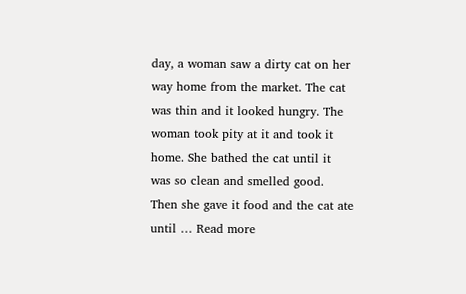day, a woman saw a dirty cat on her way home from the market. The cat was thin and it looked hungry. The woman took pity at it and took it home. She bathed the cat until it was so clean and smelled good. Then she gave it food and the cat ate until … Read more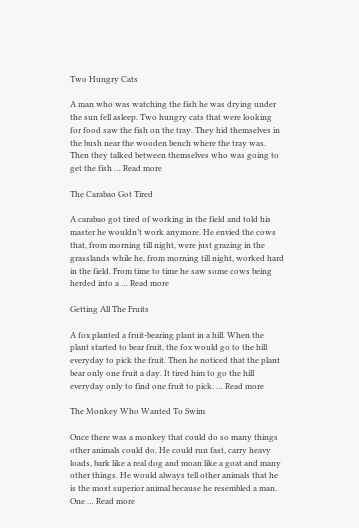Two Hungry Cats

A man who was watching the fish he was drying under the sun fell asleep. Two hungry cats that were looking for food saw the fish on the tray. They hid themselves in the bush near the wooden bench where the tray was. Then they talked between themselves who was going to get the fish … Read more

The Carabao Got Tired

A carabao got tired of working in the field and told his master he wouldn’t work anymore. He envied the cows that, from morning till night, were just grazing in the grasslands while he, from morning till night, worked hard in the field. From time to time he saw some cows being herded into a … Read more

Getting All The Fruits

A fox planted a fruit-bearing plant in a hill. When the plant started to bear fruit, the fox would go to the hill everyday to pick the fruit. Then he noticed that the plant bear only one fruit a day. It tired him to go the hill everyday only to find one fruit to pick. … Read more

The Monkey Who Wanted To Swim

Once there was a monkey that could do so many things other animals could do. He could run fast, carry heavy loads, bark like a real dog and moan like a goat and many other things. He would always tell other animals that he is the most superior animal because he resembled a man. One … Read more